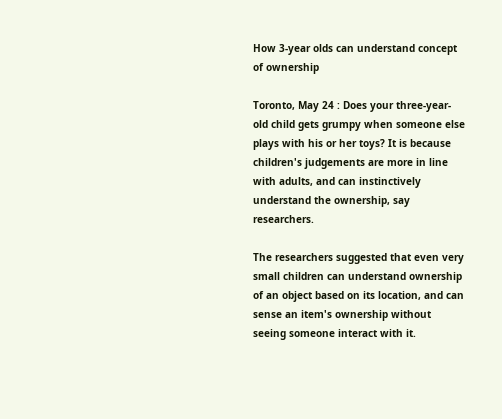How 3-year olds can understand concept of ownership

Toronto, May 24 : Does your three-year-old child gets grumpy when someone else plays with his or her toys? It is because children's judgements are more in line with adults, and can instinctively understand the ownership, say researchers.

The researchers suggested that even very small children can understand ownership of an object based on its location, and can sense an item's ownership without seeing someone interact with it.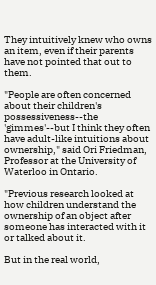They intuitively knew who owns an item, even if their parents have not pointed that out to them.

"People are often concerned about their children's possessiveness--the 'gimmes'--but I think they often have adult-like intuitions about ownership," said Ori Friedman, Professor at the University of Waterloo in Ontario.

"Previous research looked at how children understand the ownership of an object after someone has interacted with it or talked about it.

But in the real world,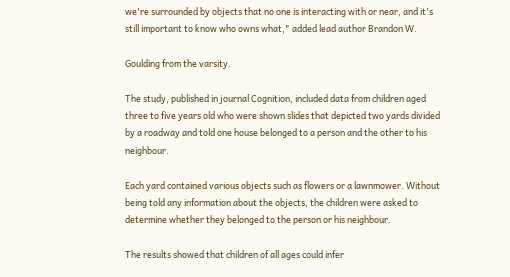we're surrounded by objects that no one is interacting with or near, and it's still important to know who owns what," added lead author Brandon W.

Goulding from the varsity.

The study, published in journal Cognition, included data from children aged three to five years old who were shown slides that depicted two yards divided by a roadway and told one house belonged to a person and the other to his neighbour.

Each yard contained various objects such as flowers or a lawnmower. Without being told any information about the objects, the children were asked to determine whether they belonged to the person or his neighbour.

The results showed that children of all ages could infer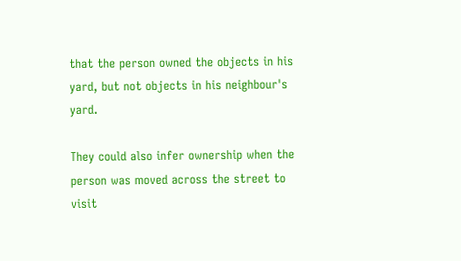that the person owned the objects in his yard, but not objects in his neighbour's yard.

They could also infer ownership when the person was moved across the street to visit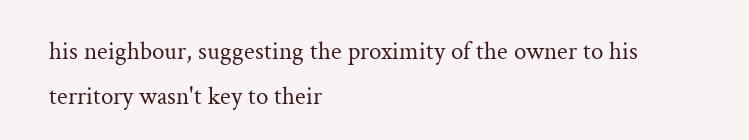his neighbour, suggesting the proximity of the owner to his territory wasn't key to their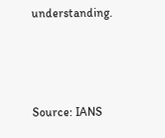understanding.



Source: IANS